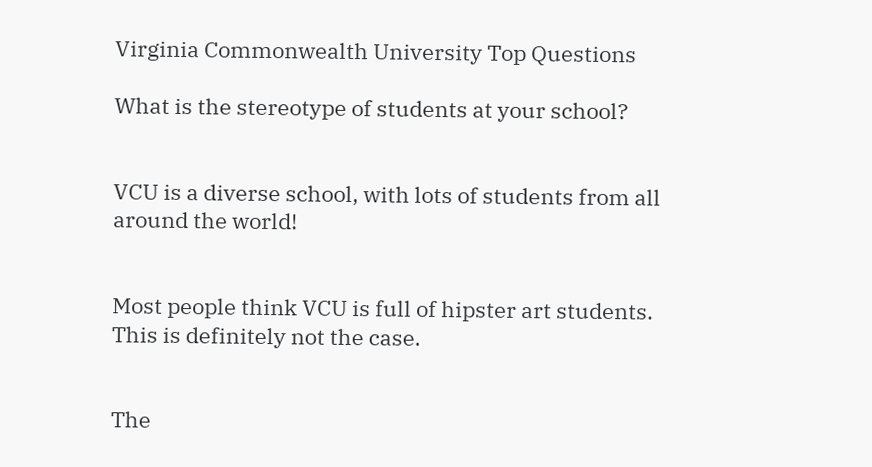Virginia Commonwealth University Top Questions

What is the stereotype of students at your school?


VCU is a diverse school, with lots of students from all around the world!


Most people think VCU is full of hipster art students. This is definitely not the case.


The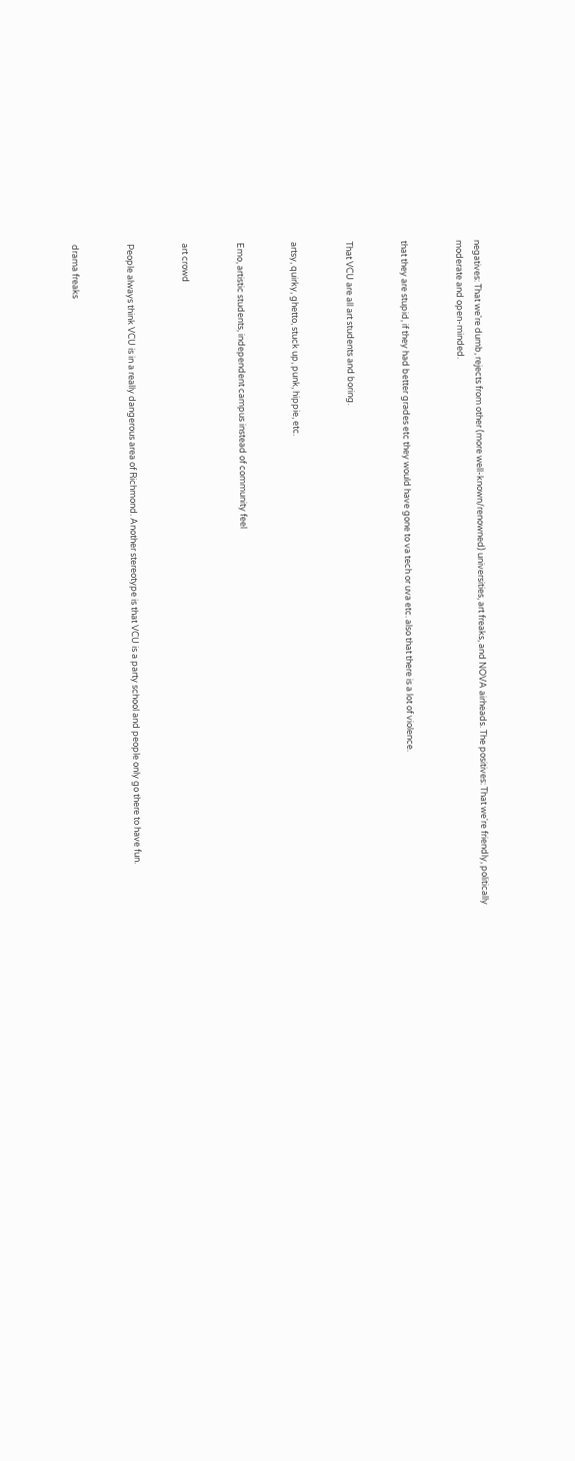negatives: That we're dumb, rejects from other (more well-known/renowned) universities, art freaks, and NOVA airheads. The positives: That we're friendly, politically moderate and open-minded.


that they are stupid, if they had better grades etc they would have gone to va tech or uva etc. also that there is a lot of violence.


That VCU are all art students and boring.


artsy, quirky, ghetto, stuck up, punk, hippie, etc.


Emo, artistic students, independent campus instead of community feel


art crowd


People always think VCU is in a really dangerous area of Richmond. Another stereotype is that VCU is a party school and people only go there to have fun.


drama freaks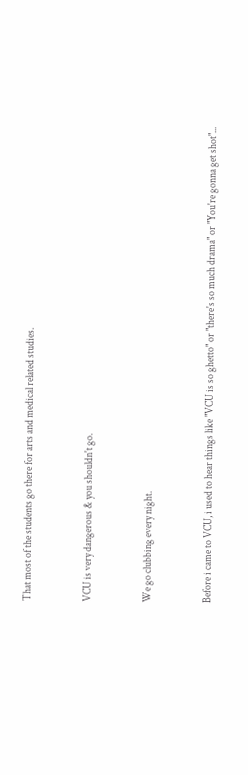That most of the students go there for arts and medical related studies.


VCU is very dangerous & you shouldn't go.


We go clubbing every night.


Before i came to VCU, i used to hear things like "VCU is so ghetto" or "there's so much drama" or "You're gonna get shot"...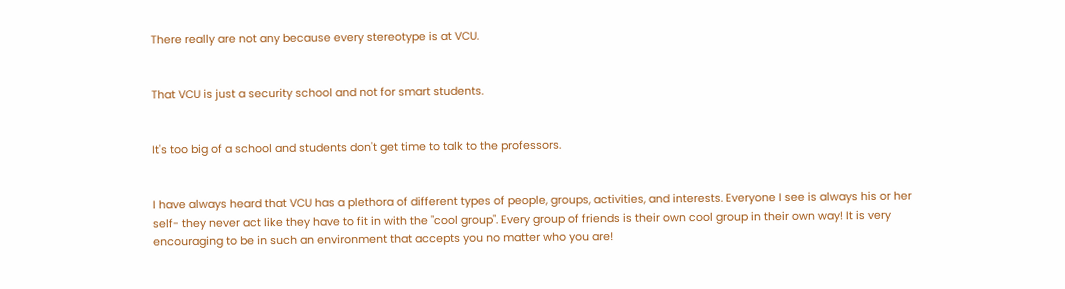There really are not any because every stereotype is at VCU.


That VCU is just a security school and not for smart students.


It's too big of a school and students don't get time to talk to the professors.


I have always heard that VCU has a plethora of different types of people, groups, activities, and interests. Everyone I see is always his or her self- they never act like they have to fit in with the "cool group". Every group of friends is their own cool group in their own way! It is very encouraging to be in such an environment that accepts you no matter who you are!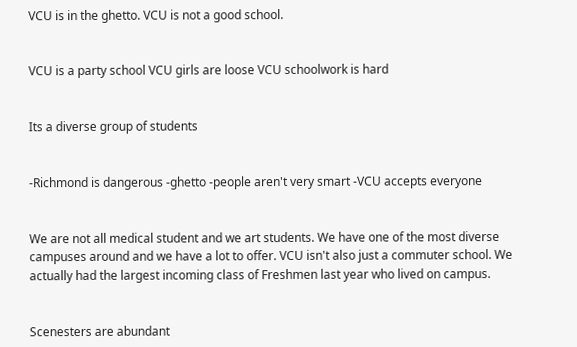VCU is in the ghetto. VCU is not a good school.


VCU is a party school VCU girls are loose VCU schoolwork is hard


Its a diverse group of students


-Richmond is dangerous -ghetto -people aren't very smart -VCU accepts everyone


We are not all medical student and we art students. We have one of the most diverse campuses around and we have a lot to offer. VCU isn't also just a commuter school. We actually had the largest incoming class of Freshmen last year who lived on campus.


Scenesters are abundant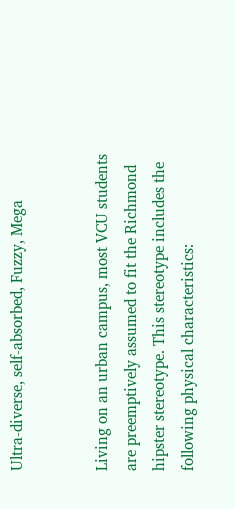Ultra-diverse, self-absorbed, Fuzzy, Mega


Living on an urban campus, most VCU students are preemptively assumed to fit the Richmond hipster stereotype. This stereotype includes the following physical characteristics: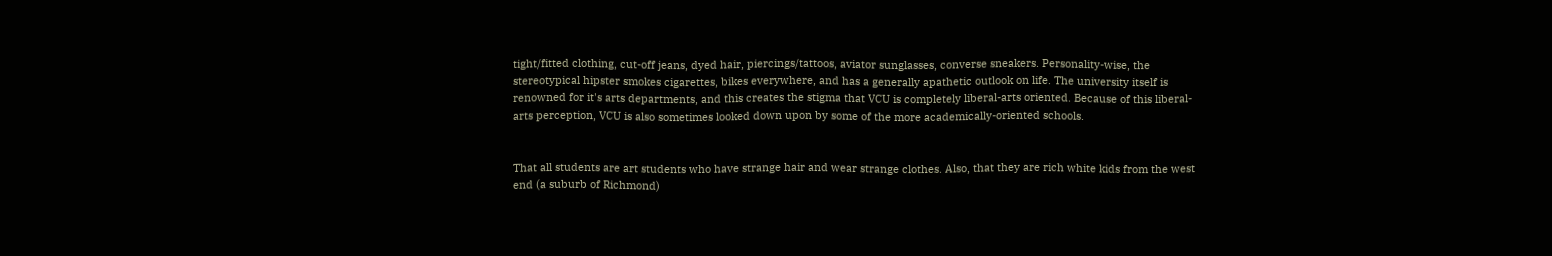tight/fitted clothing, cut-off jeans, dyed hair, piercings/tattoos, aviator sunglasses, converse sneakers. Personality-wise, the stereotypical hipster smokes cigarettes, bikes everywhere, and has a generally apathetic outlook on life. The university itself is renowned for it's arts departments, and this creates the stigma that VCU is completely liberal-arts oriented. Because of this liberal-arts perception, VCU is also sometimes looked down upon by some of the more academically-oriented schools.


That all students are art students who have strange hair and wear strange clothes. Also, that they are rich white kids from the west end (a suburb of Richmond)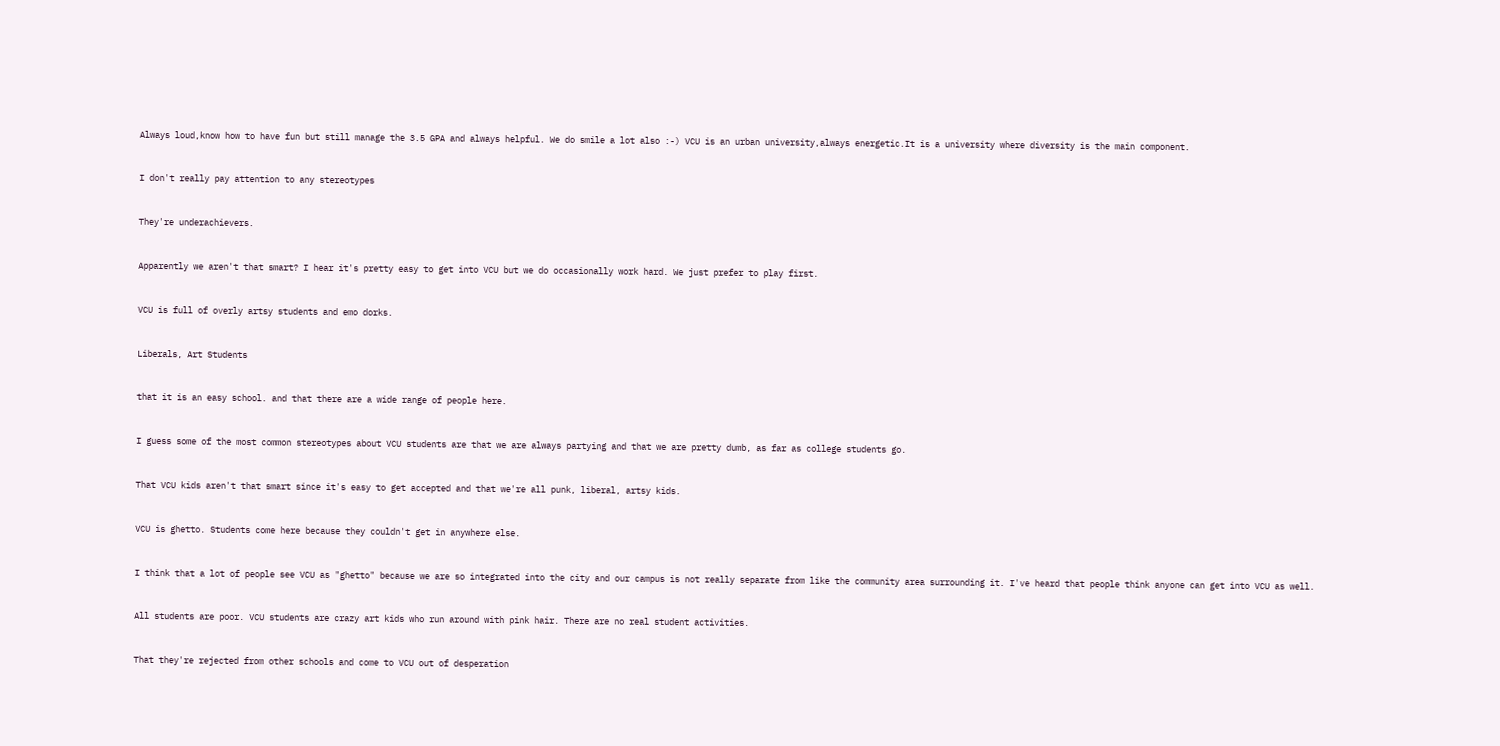Always loud,know how to have fun but still manage the 3.5 GPA and always helpful. We do smile a lot also :-) VCU is an urban university,always energetic.It is a university where diversity is the main component.


I don't really pay attention to any stereotypes


They're underachievers.


Apparently we aren't that smart? I hear it's pretty easy to get into VCU but we do occasionally work hard. We just prefer to play first.


VCU is full of overly artsy students and emo dorks.


Liberals, Art Students


that it is an easy school. and that there are a wide range of people here.


I guess some of the most common stereotypes about VCU students are that we are always partying and that we are pretty dumb, as far as college students go.


That VCU kids aren't that smart since it's easy to get accepted and that we're all punk, liberal, artsy kids.


VCU is ghetto. Students come here because they couldn't get in anywhere else.


I think that a lot of people see VCU as "ghetto" because we are so integrated into the city and our campus is not really separate from like the community area surrounding it. I've heard that people think anyone can get into VCU as well.


All students are poor. VCU students are crazy art kids who run around with pink hair. There are no real student activities.


That they're rejected from other schools and come to VCU out of desperation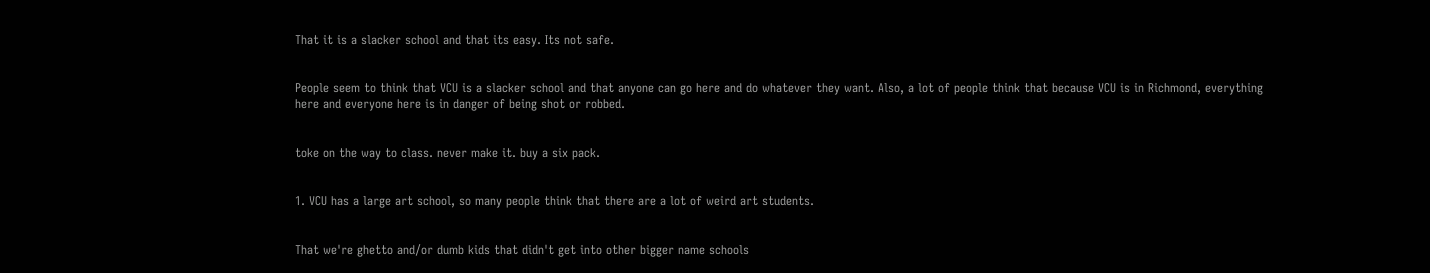That it is a slacker school and that its easy. Its not safe.


People seem to think that VCU is a slacker school and that anyone can go here and do whatever they want. Also, a lot of people think that because VCU is in Richmond, everything here and everyone here is in danger of being shot or robbed.


toke on the way to class. never make it. buy a six pack.


1. VCU has a large art school, so many people think that there are a lot of weird art students.


That we're ghetto and/or dumb kids that didn't get into other bigger name schools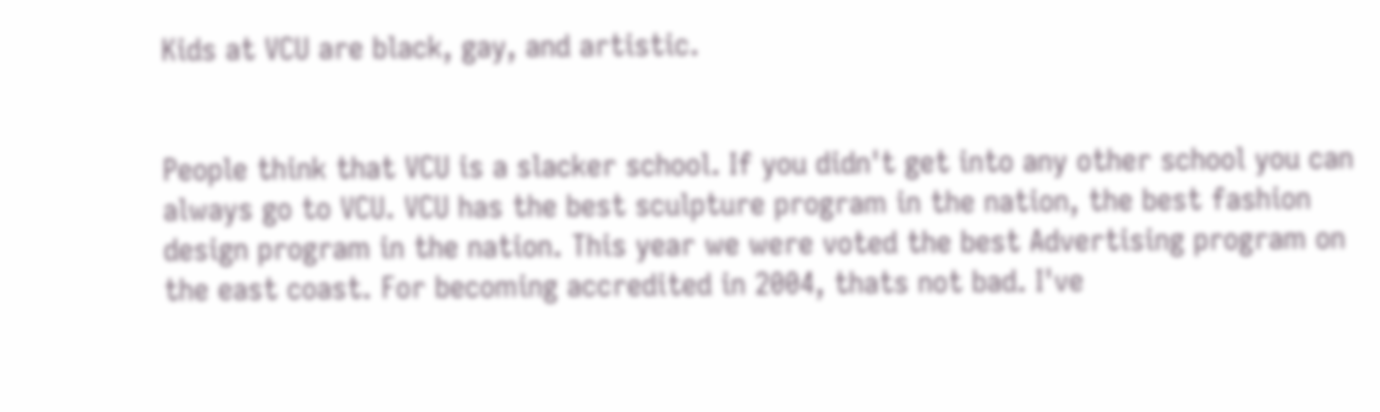Kids at VCU are black, gay, and artistic.


People think that VCU is a slacker school. If you didn't get into any other school you can always go to VCU. VCU has the best sculpture program in the nation, the best fashion design program in the nation. This year we were voted the best Advertising program on the east coast. For becoming accredited in 2004, thats not bad. I've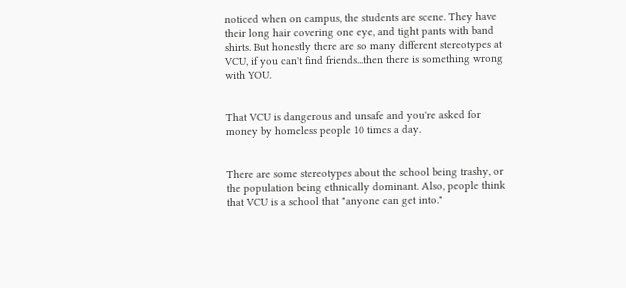noticed when on campus, the students are scene. They have their long hair covering one eye, and tight pants with band shirts. But honestly there are so many different stereotypes at VCU, if you can't find friends...then there is something wrong with YOU.


That VCU is dangerous and unsafe and you're asked for money by homeless people 10 times a day.


There are some stereotypes about the school being trashy, or the population being ethnically dominant. Also, people think that VCU is a school that "anyone can get into."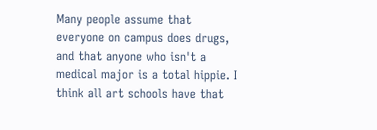Many people assume that everyone on campus does drugs, and that anyone who isn't a medical major is a total hippie. I think all art schools have that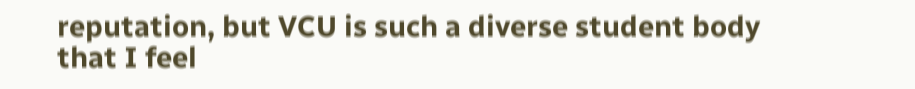reputation, but VCU is such a diverse student body that I feel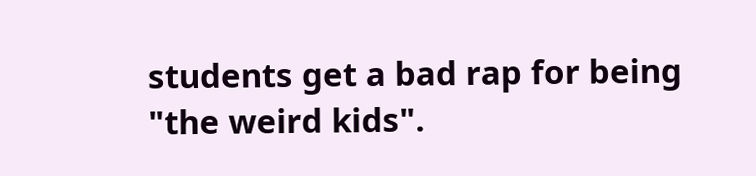students get a bad rap for being "the weird kids".